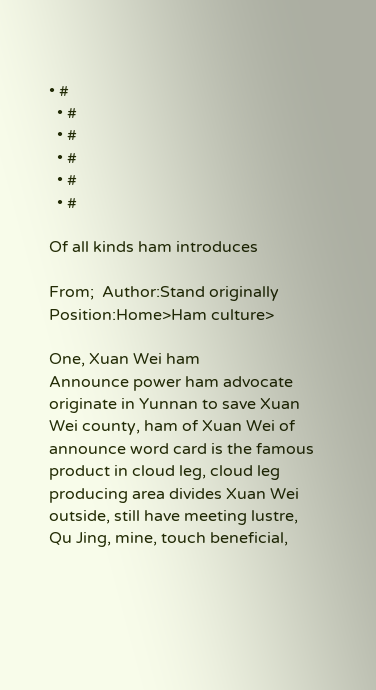• #
  • #
  • #
  • #
  • #
  • #

Of all kinds ham introduces

From;  Author:Stand originally Position:Home>Ham culture>

One, Xuan Wei ham
Announce power ham advocate originate in Yunnan to save Xuan Wei county, ham of Xuan Wei of announce word card is the famous product in cloud leg, cloud leg producing area divides Xuan Wei outside, still have meeting lustre, Qu Jing, mine, touch beneficial,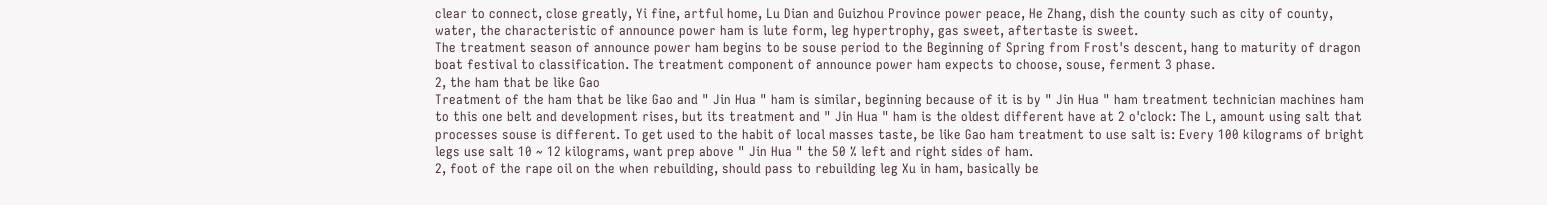clear to connect, close greatly, Yi fine, artful home, Lu Dian and Guizhou Province power peace, He Zhang, dish the county such as city of county, water, the characteristic of announce power ham is lute form, leg hypertrophy, gas sweet, aftertaste is sweet.
The treatment season of announce power ham begins to be souse period to the Beginning of Spring from Frost's descent, hang to maturity of dragon boat festival to classification. The treatment component of announce power ham expects to choose, souse, ferment 3 phase.
2, the ham that be like Gao
Treatment of the ham that be like Gao and " Jin Hua " ham is similar, beginning because of it is by " Jin Hua " ham treatment technician machines ham to this one belt and development rises, but its treatment and " Jin Hua " ham is the oldest different have at 2 o'clock: The L, amount using salt that processes souse is different. To get used to the habit of local masses taste, be like Gao ham treatment to use salt is: Every 100 kilograms of bright legs use salt 10 ~ 12 kilograms, want prep above " Jin Hua " the 50 % left and right sides of ham.
2, foot of the rape oil on the when rebuilding, should pass to rebuilding leg Xu in ham, basically be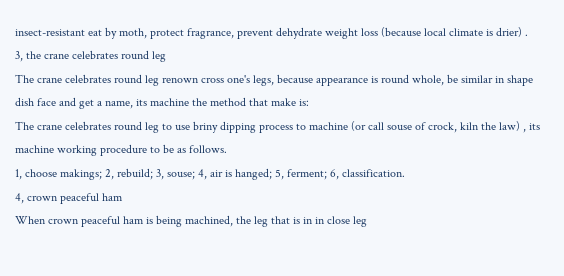insect-resistant eat by moth, protect fragrance, prevent dehydrate weight loss (because local climate is drier) .
3, the crane celebrates round leg
The crane celebrates round leg renown cross one's legs, because appearance is round whole, be similar in shape dish face and get a name, its machine the method that make is:
The crane celebrates round leg to use briny dipping process to machine (or call souse of crock, kiln the law) , its machine working procedure to be as follows.
1, choose makings; 2, rebuild; 3, souse; 4, air is hanged; 5, ferment; 6, classification.
4, crown peaceful ham
When crown peaceful ham is being machined, the leg that is in in close leg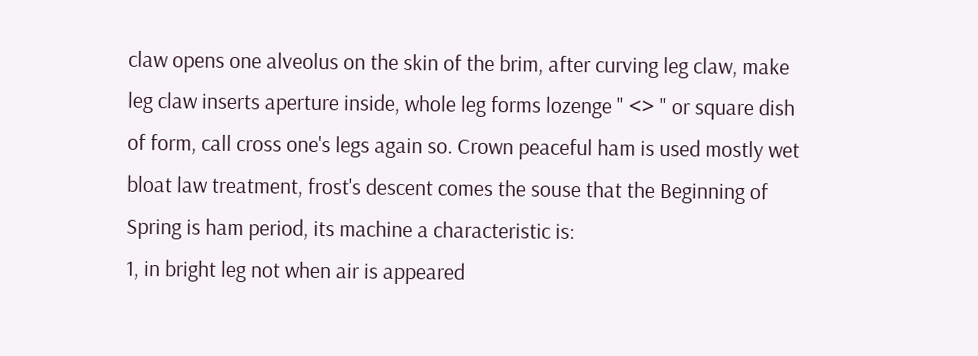claw opens one alveolus on the skin of the brim, after curving leg claw, make leg claw inserts aperture inside, whole leg forms lozenge " <> " or square dish of form, call cross one's legs again so. Crown peaceful ham is used mostly wet bloat law treatment, frost's descent comes the souse that the Beginning of Spring is ham period, its machine a characteristic is:
1, in bright leg not when air is appeared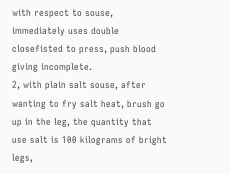with respect to souse, immediately uses double closefisted to press, push blood giving incomplete.
2, with plain salt souse, after wanting to fry salt heat, brush go up in the leg, the quantity that use salt is 100 kilograms of bright legs,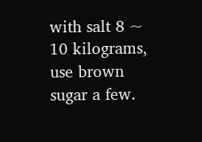with salt 8 ~ 10 kilograms, use brown sugar a few.